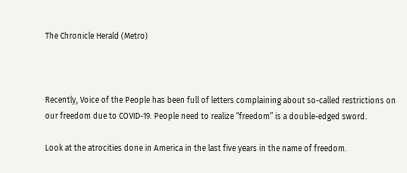The Chronicle Herald (Metro)



Recently, Voice of the People has been full of letters complaining about so-called restrictions on our freedom due to COVID-19. People need to realize “freedom” is a double-edged sword.

Look at the atrocities done in America in the last five years in the name of freedom.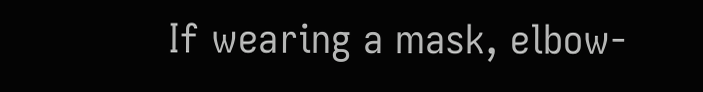If wearing a mask, elbow-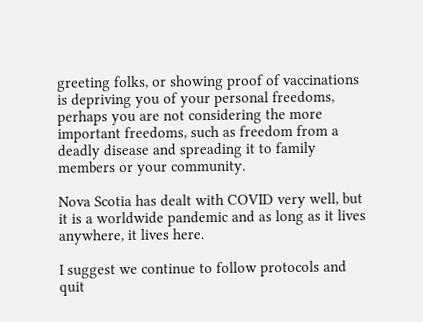greeting folks, or showing proof of vaccinations is depriving you of your personal freedoms, perhaps you are not considering the more important freedoms, such as freedom from a deadly disease and spreading it to family members or your community.

Nova Scotia has dealt with COVID very well, but it is a worldwide pandemic and as long as it lives anywhere, it lives here.

I suggest we continue to follow protocols and quit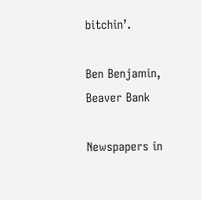bitchin’.

Ben Benjamin, Beaver Bank

Newspapers in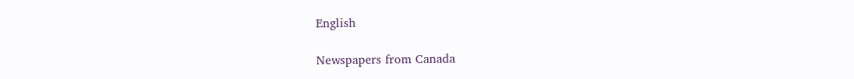English

Newspapers from Canada